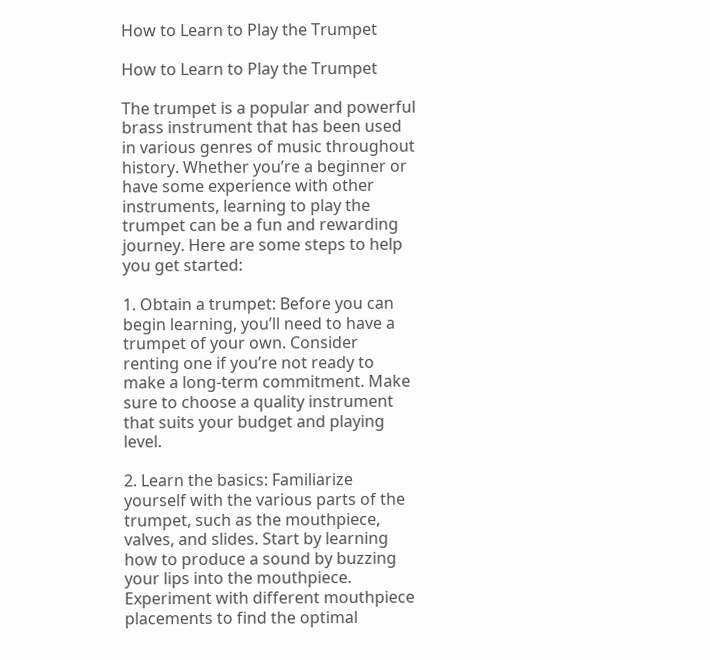How to Learn to Play the Trumpet

How to Learn to Play the Trumpet

The trumpet is a popular and powerful brass instrument that has been used in various genres of music throughout history. Whether you’re a beginner or have some experience with other instruments, learning to play the trumpet can be a fun and rewarding journey. Here are some steps to help you get started:

1. Obtain a trumpet: Before you can begin learning, you’ll need to have a trumpet of your own. Consider renting one if you’re not ready to make a long-term commitment. Make sure to choose a quality instrument that suits your budget and playing level.

2. Learn the basics: Familiarize yourself with the various parts of the trumpet, such as the mouthpiece, valves, and slides. Start by learning how to produce a sound by buzzing your lips into the mouthpiece. Experiment with different mouthpiece placements to find the optimal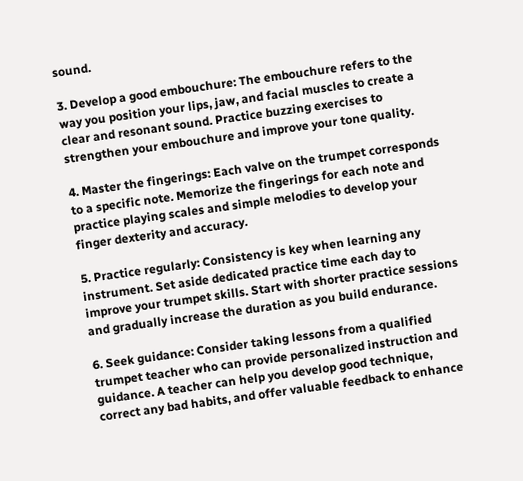sound.

3. Develop a good embouchure: The embouchure refers to the way you position your lips, jaw, and facial muscles to create a clear and resonant sound. Practice buzzing exercises to strengthen your embouchure and improve your tone quality.

4. Master the fingerings: Each valve on the trumpet corresponds to a specific note. Memorize the fingerings for each note and practice playing scales and simple melodies to develop your finger dexterity and accuracy.

5. Practice regularly: Consistency is key when learning any instrument. Set aside dedicated practice time each day to improve your trumpet skills. Start with shorter practice sessions and gradually increase the duration as you build endurance.

6. Seek guidance: Consider taking lessons from a qualified trumpet teacher who can provide personalized instruction and guidance. A teacher can help you develop good technique, correct any bad habits, and offer valuable feedback to enhance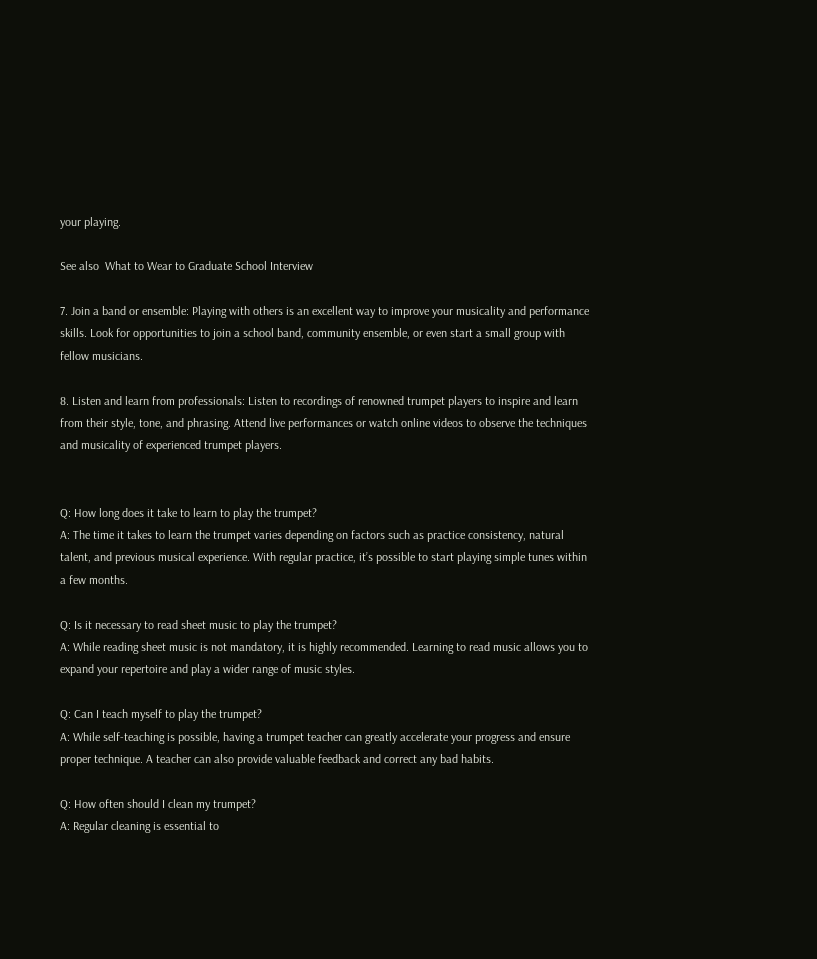your playing.

See also  What to Wear to Graduate School Interview

7. Join a band or ensemble: Playing with others is an excellent way to improve your musicality and performance skills. Look for opportunities to join a school band, community ensemble, or even start a small group with fellow musicians.

8. Listen and learn from professionals: Listen to recordings of renowned trumpet players to inspire and learn from their style, tone, and phrasing. Attend live performances or watch online videos to observe the techniques and musicality of experienced trumpet players.


Q: How long does it take to learn to play the trumpet?
A: The time it takes to learn the trumpet varies depending on factors such as practice consistency, natural talent, and previous musical experience. With regular practice, it’s possible to start playing simple tunes within a few months.

Q: Is it necessary to read sheet music to play the trumpet?
A: While reading sheet music is not mandatory, it is highly recommended. Learning to read music allows you to expand your repertoire and play a wider range of music styles.

Q: Can I teach myself to play the trumpet?
A: While self-teaching is possible, having a trumpet teacher can greatly accelerate your progress and ensure proper technique. A teacher can also provide valuable feedback and correct any bad habits.

Q: How often should I clean my trumpet?
A: Regular cleaning is essential to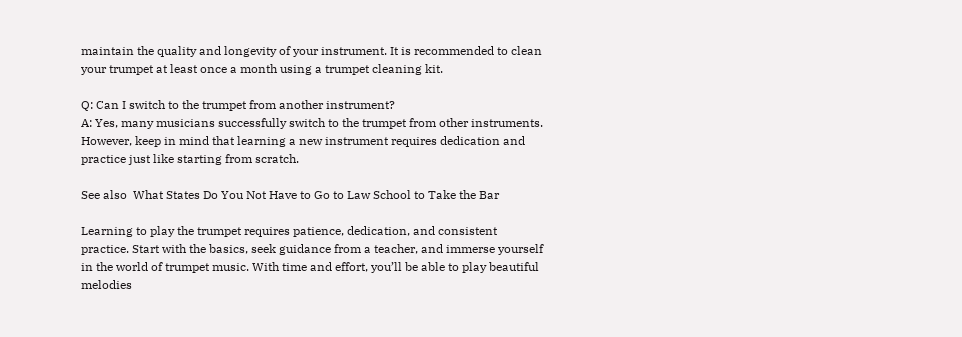maintain the quality and longevity of your instrument. It is recommended to clean your trumpet at least once a month using a trumpet cleaning kit.

Q: Can I switch to the trumpet from another instrument?
A: Yes, many musicians successfully switch to the trumpet from other instruments. However, keep in mind that learning a new instrument requires dedication and practice just like starting from scratch.

See also  What States Do You Not Have to Go to Law School to Take the Bar

Learning to play the trumpet requires patience, dedication, and consistent practice. Start with the basics, seek guidance from a teacher, and immerse yourself in the world of trumpet music. With time and effort, you’ll be able to play beautiful melodies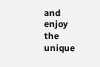and enjoy the unique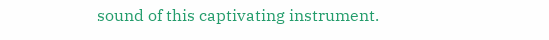sound of this captivating instrument.